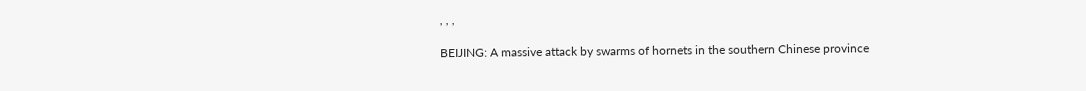, , ,

BEIJING: A massive attack by swarms of hornets in the southern Chinese province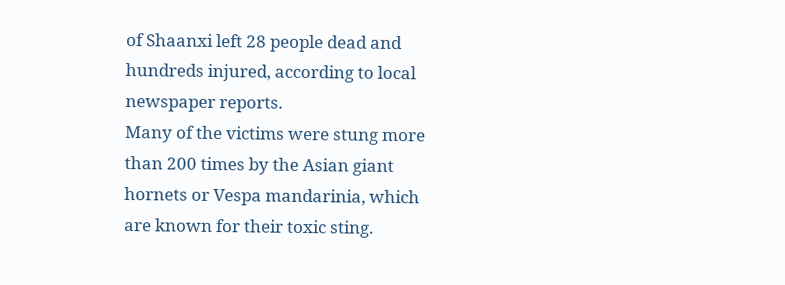of Shaanxi left 28 people dead and hundreds injured, according to local newspaper reports.
Many of the victims were stung more than 200 times by the Asian giant hornets or Vespa mandarinia, which are known for their toxic sting.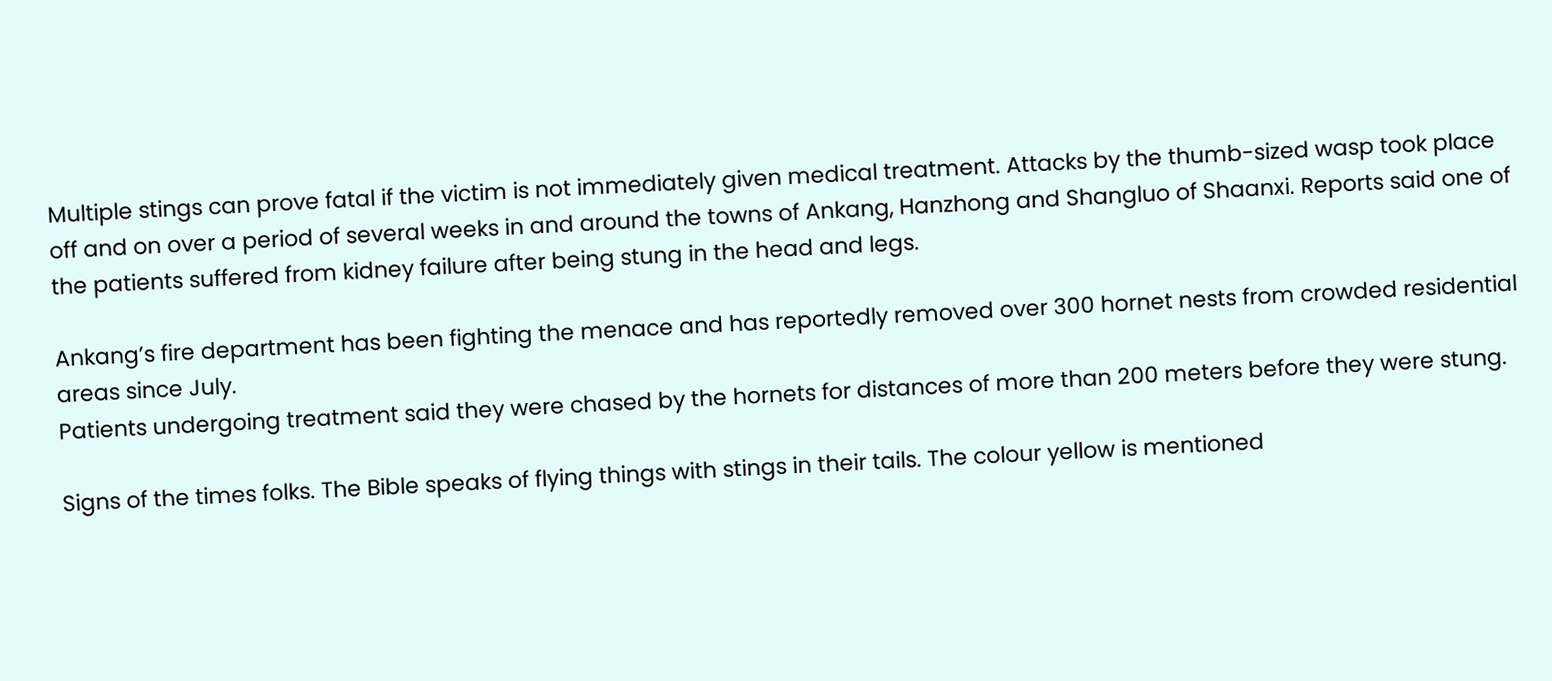Multiple stings can prove fatal if the victim is not immediately given medical treatment. Attacks by the thumb-sized wasp took place off and on over a period of several weeks in and around the towns of Ankang, Hanzhong and Shangluo of Shaanxi. Reports said one of the patients suffered from kidney failure after being stung in the head and legs.

Ankang’s fire department has been fighting the menace and has reportedly removed over 300 hornet nests from crowded residential areas since July.
Patients undergoing treatment said they were chased by the hornets for distances of more than 200 meters before they were stung.

Signs of the times folks. The Bible speaks of flying things with stings in their tails. The colour yellow is mentioned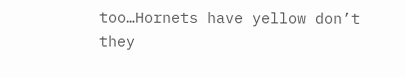too…Hornets have yellow don’t they